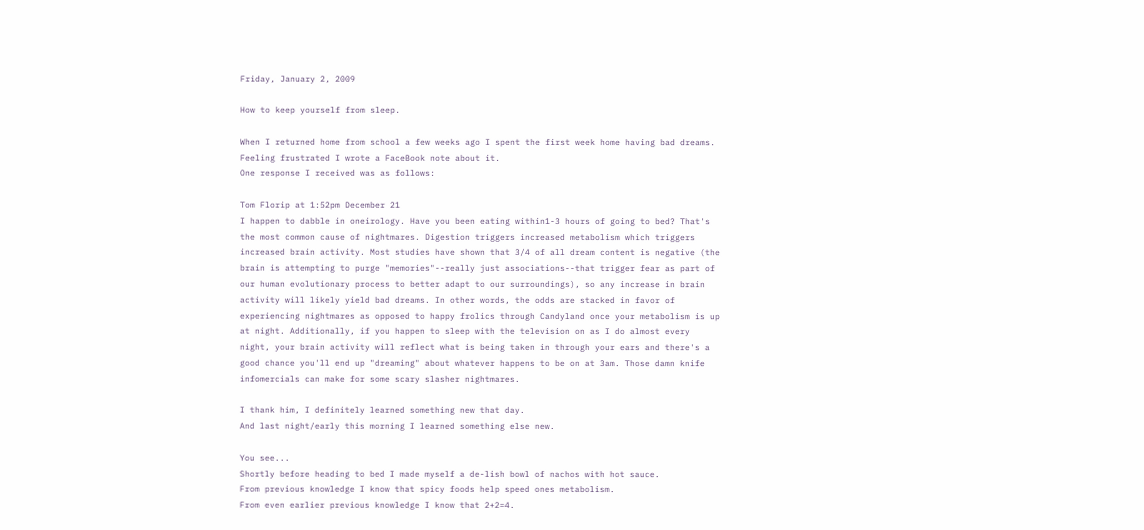Friday, January 2, 2009

How to keep yourself from sleep.

When I returned home from school a few weeks ago I spent the first week home having bad dreams.
Feeling frustrated I wrote a FaceBook note about it.
One response I received was as follows:

Tom Florip at 1:52pm December 21
I happen to dabble in oneirology. Have you been eating within1-3 hours of going to bed? That's the most common cause of nightmares. Digestion triggers increased metabolism which triggers increased brain activity. Most studies have shown that 3/4 of all dream content is negative (the brain is attempting to purge "memories"--really just associations--that trigger fear as part of our human evolutionary process to better adapt to our surroundings), so any increase in brain activity will likely yield bad dreams. In other words, the odds are stacked in favor of experiencing nightmares as opposed to happy frolics through Candyland once your metabolism is up at night. Additionally, if you happen to sleep with the television on as I do almost every night, your brain activity will reflect what is being taken in through your ears and there's a good chance you'll end up "dreaming" about whatever happens to be on at 3am. Those damn knife infomercials can make for some scary slasher nightmares.

I thank him, I definitely learned something new that day.
And last night/early this morning I learned something else new.

You see...
Shortly before heading to bed I made myself a de-lish bowl of nachos with hot sauce.
From previous knowledge I know that spicy foods help speed ones metabolism.
From even earlier previous knowledge I know that 2+2=4.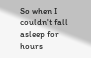So when I couldn't fall asleep for hours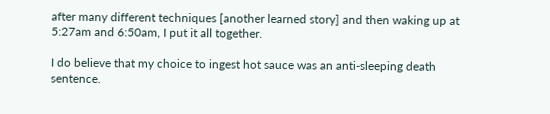after many different techniques [another learned story] and then waking up at 5:27am and 6:50am, I put it all together.

I do believe that my choice to ingest hot sauce was an anti-sleeping death sentence.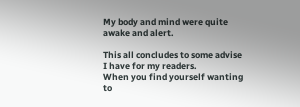My body and mind were quite awake and alert.

This all concludes to some advise I have for my readers.
When you find yourself wanting to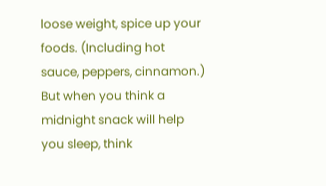loose weight, spice up your foods. (Including hot sauce, peppers, cinnamon.)
But when you think a midnight snack will help you sleep, think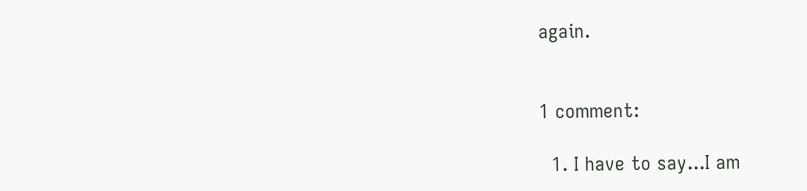again.


1 comment:

  1. I have to say...I am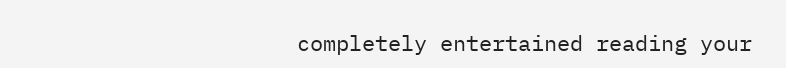completely entertained reading your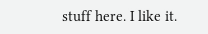stuff here. I like it.